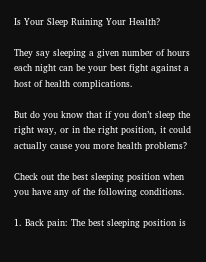Is Your Sleep Ruining Your Health?

They say sleeping a given number of hours each night can be your best fight against a host of health complications.

But do you know that if you don’t sleep the right way, or in the right position, it could actually cause you more health problems?

Check out the best sleeping position when you have any of the following conditions.

1. Back pain: The best sleeping position is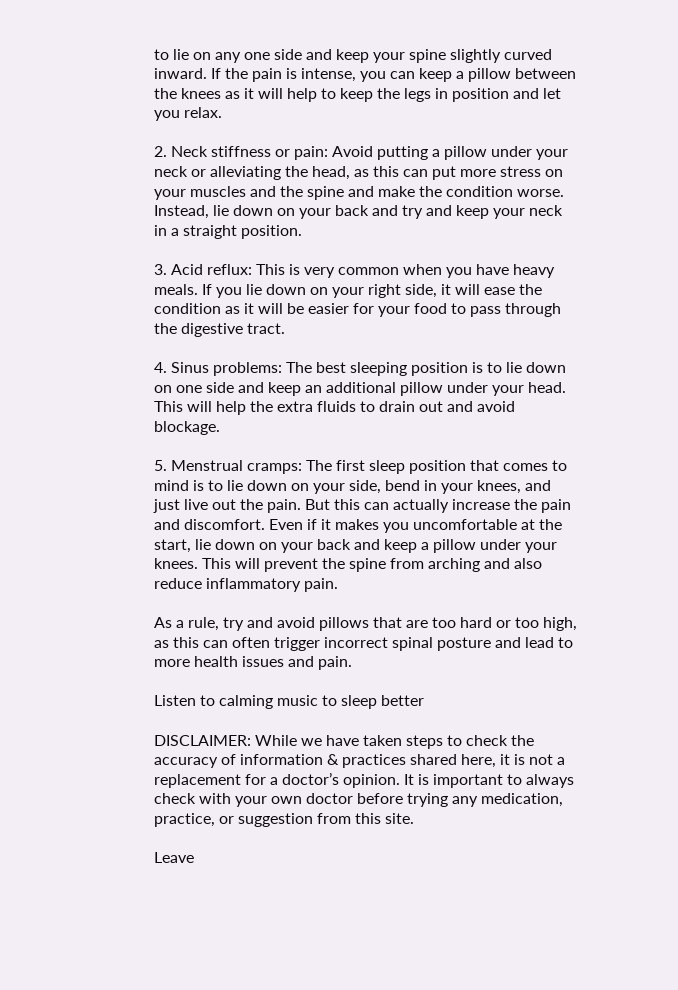to lie on any one side and keep your spine slightly curved inward. If the pain is intense, you can keep a pillow between the knees as it will help to keep the legs in position and let you relax.

2. Neck stiffness or pain: Avoid putting a pillow under your neck or alleviating the head, as this can put more stress on your muscles and the spine and make the condition worse. Instead, lie down on your back and try and keep your neck in a straight position.

3. Acid reflux: This is very common when you have heavy meals. If you lie down on your right side, it will ease the condition as it will be easier for your food to pass through the digestive tract.

4. Sinus problems: The best sleeping position is to lie down on one side and keep an additional pillow under your head. This will help the extra fluids to drain out and avoid blockage.

5. Menstrual cramps: The first sleep position that comes to mind is to lie down on your side, bend in your knees, and just live out the pain. But this can actually increase the pain and discomfort. Even if it makes you uncomfortable at the start, lie down on your back and keep a pillow under your knees. This will prevent the spine from arching and also reduce inflammatory pain.

As a rule, try and avoid pillows that are too hard or too high, as this can often trigger incorrect spinal posture and lead to more health issues and pain.

Listen to calming music to sleep better

DISCLAIMER: While we have taken steps to check the accuracy of information & practices shared here, it is not a replacement for a doctor’s opinion. It is important to always check with your own doctor before trying any medication, practice, or suggestion from this site.

Leave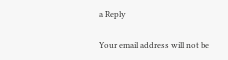a Reply

Your email address will not be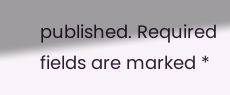published. Required fields are marked *